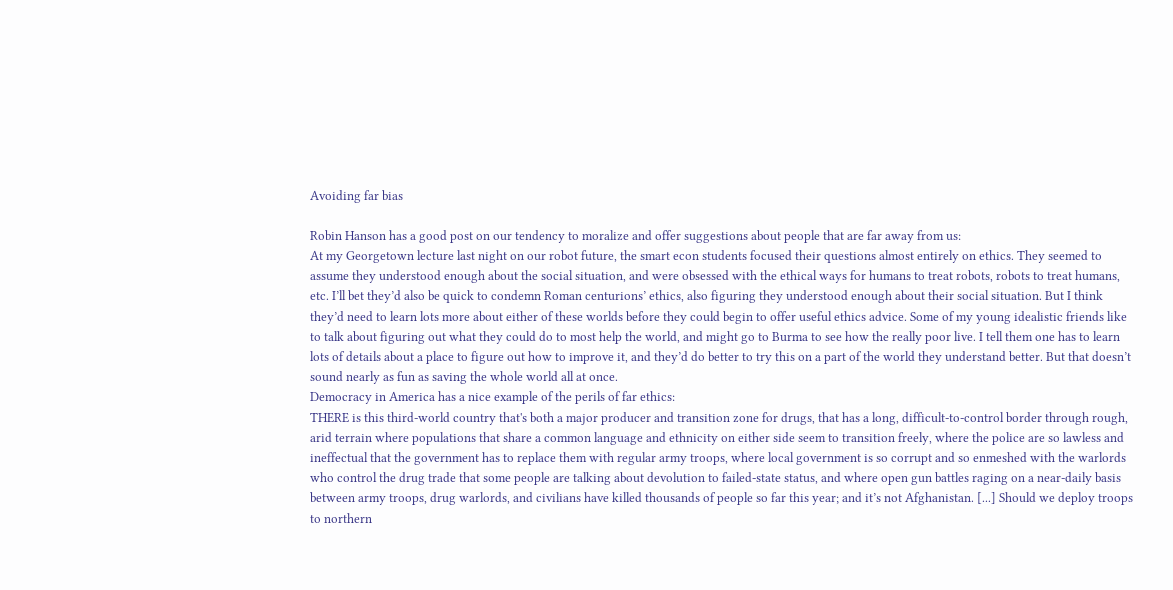Avoiding far bias

Robin Hanson has a good post on our tendency to moralize and offer suggestions about people that are far away from us:
At my Georgetown lecture last night on our robot future, the smart econ students focused their questions almost entirely on ethics. They seemed to assume they understood enough about the social situation, and were obsessed with the ethical ways for humans to treat robots, robots to treat humans, etc. I’ll bet they’d also be quick to condemn Roman centurions’ ethics, also figuring they understood enough about their social situation. But I think they’d need to learn lots more about either of these worlds before they could begin to offer useful ethics advice. Some of my young idealistic friends like to talk about figuring out what they could do to most help the world, and might go to Burma to see how the really poor live. I tell them one has to learn lots of details about a place to figure out how to improve it, and they’d do better to try this on a part of the world they understand better. But that doesn’t sound nearly as fun as saving the whole world all at once.
Democracy in America has a nice example of the perils of far ethics:
THERE is this third-world country that's both a major producer and transition zone for drugs, that has a long, difficult-to-control border through rough, arid terrain where populations that share a common language and ethnicity on either side seem to transition freely, where the police are so lawless and ineffectual that the government has to replace them with regular army troops, where local government is so corrupt and so enmeshed with the warlords who control the drug trade that some people are talking about devolution to failed-state status, and where open gun battles raging on a near-daily basis between army troops, drug warlords, and civilians have killed thousands of people so far this year; and it’s not Afghanistan. [...] Should we deploy troops to northern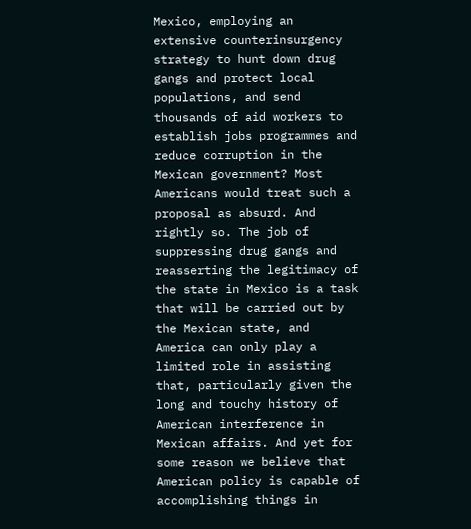Mexico, employing an extensive counterinsurgency strategy to hunt down drug gangs and protect local populations, and send thousands of aid workers to establish jobs programmes and reduce corruption in the Mexican government? Most Americans would treat such a proposal as absurd. And rightly so. The job of suppressing drug gangs and reasserting the legitimacy of the state in Mexico is a task that will be carried out by the Mexican state, and America can only play a limited role in assisting that, particularly given the long and touchy history of American interference in Mexican affairs. And yet for some reason we believe that American policy is capable of accomplishing things in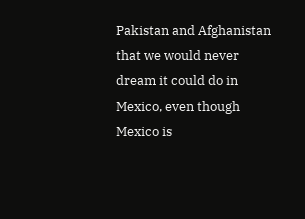Pakistan and Afghanistan that we would never dream it could do in Mexico, even though Mexico is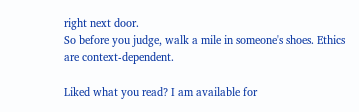right next door.
So before you judge, walk a mile in someone's shoes. Ethics are context-dependent.

Liked what you read? I am available for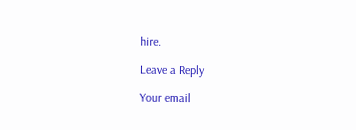hire.

Leave a Reply

Your email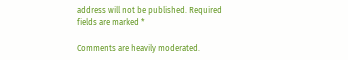address will not be published. Required fields are marked *

Comments are heavily moderated.